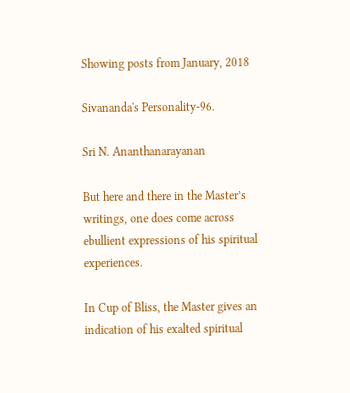Showing posts from January, 2018

Sivananda's Personality-96.

Sri N. Ananthanarayanan

But here and there in the Master’s writings, one does come across ebullient expressions of his spiritual experiences.

In Cup of Bliss, the Master gives an indication of his exalted spiritual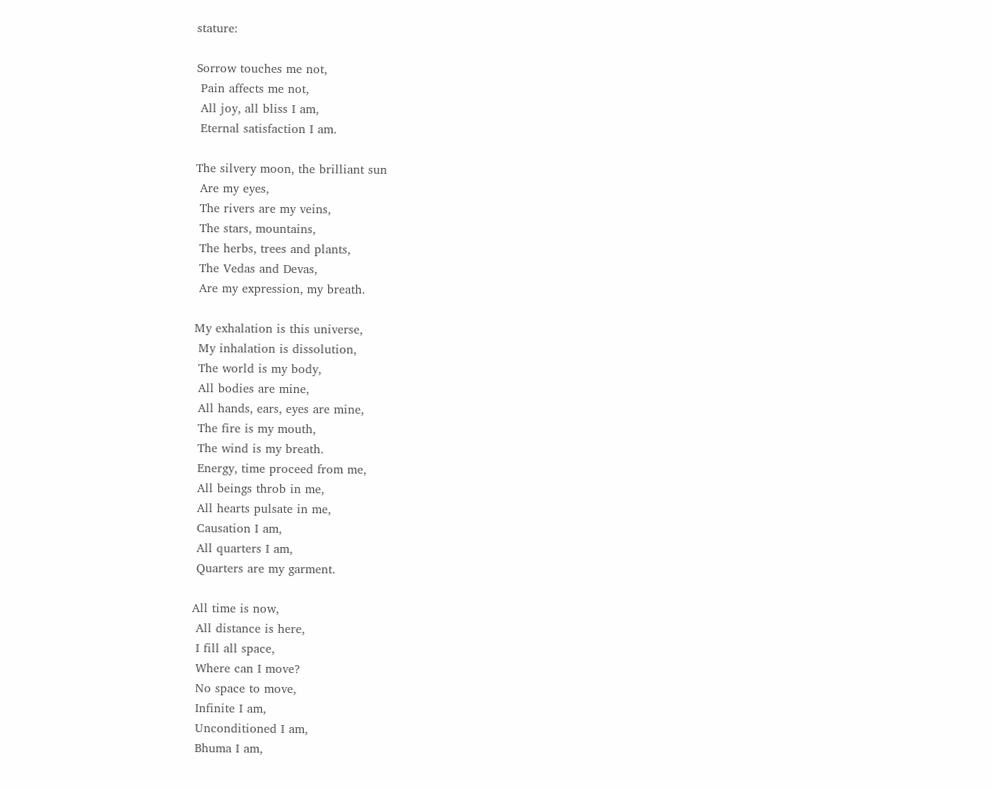stature:

Sorrow touches me not,
 Pain affects me not,
 All joy, all bliss I am,
 Eternal satisfaction I am.

The silvery moon, the brilliant sun
 Are my eyes,
 The rivers are my veins,
 The stars, mountains,
 The herbs, trees and plants,
 The Vedas and Devas,
 Are my expression, my breath.

My exhalation is this universe,
 My inhalation is dissolution,
 The world is my body,
 All bodies are mine,
 All hands, ears, eyes are mine,
 The fire is my mouth,
 The wind is my breath.
 Energy, time proceed from me,
 All beings throb in me,
 All hearts pulsate in me,
 Causation I am,
 All quarters I am,
 Quarters are my garment.

All time is now,
 All distance is here,
 I fill all space,
 Where can I move?
 No space to move,
 Infinite I am,
 Unconditioned I am,
 Bhuma I am,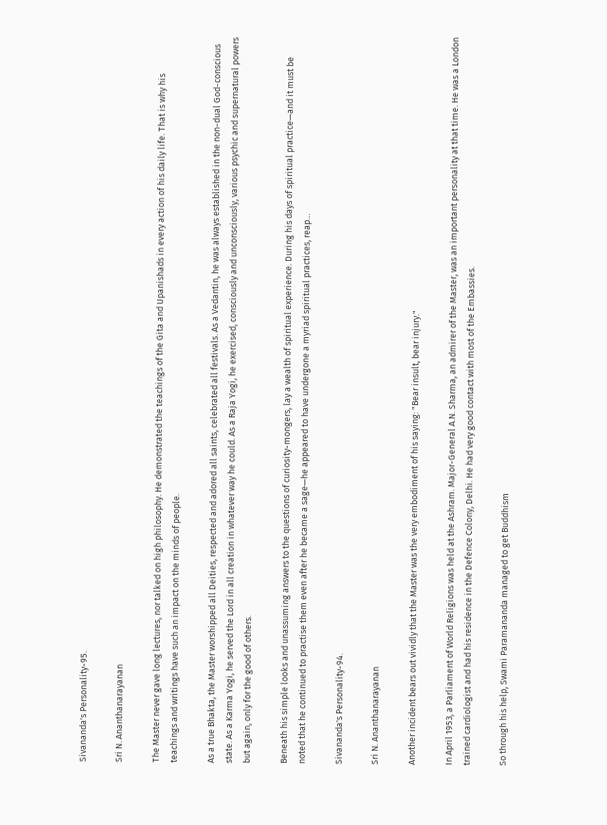Sivananda's Personality-95.

Sri N. Ananthanarayanan

The Master never gave long lectures, nor talked on high philosophy. He demonstrated the teachings of the Gita and Upanishads in every action of his daily life. That is why his teachings and writings have such an impact on the minds of people.

As a true Bhakta, the Master worshipped all Deities, respected and adored all saints, celebrated all festivals. As a Vedantin, he was always established in the non-dual God-conscious state. As a Karma Yogi, he served the Lord in all creation in whatever way he could. As a Raja Yogi, he exercised, consciously and unconsciously, various psychic and supernatural powers but again, only for the good of others.

Beneath his simple looks and unassuming answers to the questions of curiosity-mongers, lay a wealth of spiritual experience. During his days of spiritual practice—and it must be noted that he continued to practise them even after he became a sage—he appeared to have undergone a myriad spiritual practices, reap…

Sivananda's Personality-94.

Sri N. Ananthanarayanan

Another incident bears out vividly that the Master was the very embodiment of his saying: "Bear insult, bear injury."

In April 1953, a Parliament of World Religions was held at the Ashram. Major-General A.N. Sharma, an admirer of the Master, was an important personality at that time. He was a London trained cardiologist and had his residence in the Defence Colony, Delhi. He had very good contact with most of the Embassies.

So through his help, Swami Paramananda managed to get Buddhism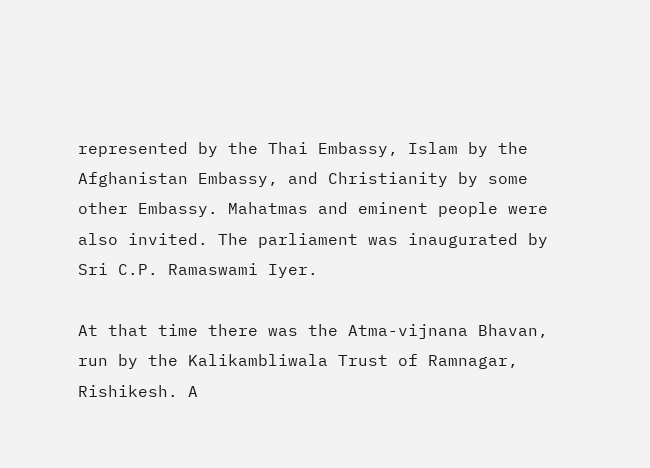represented by the Thai Embassy, Islam by the Afghanistan Embassy, and Christianity by some other Embassy. Mahatmas and eminent people were also invited. The parliament was inaugurated by Sri C.P. Ramaswami Iyer.

At that time there was the Atma-vijnana Bhavan, run by the Kalikambliwala Trust of Ramnagar, Rishikesh. A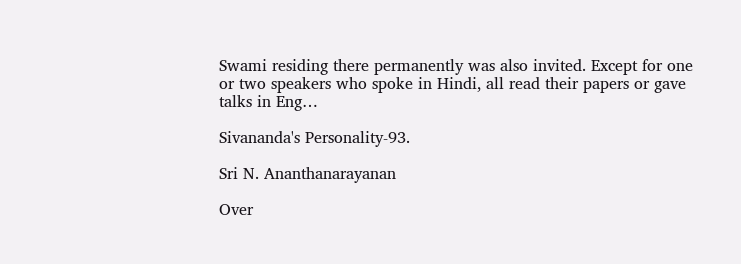Swami residing there permanently was also invited. Except for one or two speakers who spoke in Hindi, all read their papers or gave talks in Eng…

Sivananda's Personality-93.

Sri N. Ananthanarayanan

Over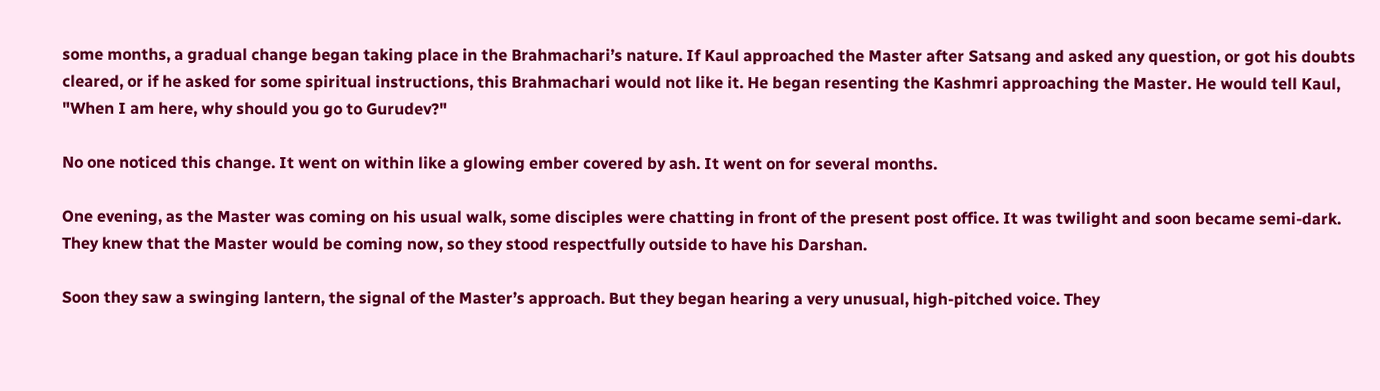some months, a gradual change began taking place in the Brahmachari’s nature. If Kaul approached the Master after Satsang and asked any question, or got his doubts cleared, or if he asked for some spiritual instructions, this Brahmachari would not like it. He began resenting the Kashmri approaching the Master. He would tell Kaul, "When I am here, why should you go to Gurudev?"

No one noticed this change. It went on within like a glowing ember covered by ash. It went on for several months.

One evening, as the Master was coming on his usual walk, some disciples were chatting in front of the present post office. It was twilight and soon became semi-dark. They knew that the Master would be coming now, so they stood respectfully outside to have his Darshan.

Soon they saw a swinging lantern, the signal of the Master’s approach. But they began hearing a very unusual, high-pitched voice. They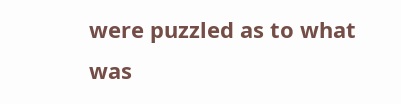were puzzled as to what was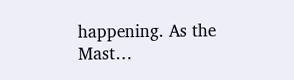happening. As the Mast…